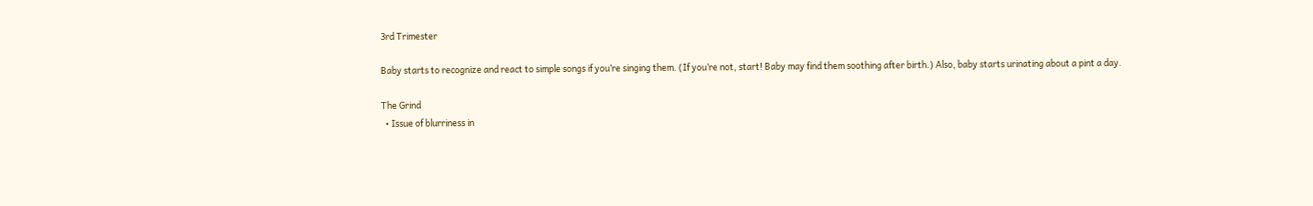3rd Trimester

Baby starts to recognize and react to simple songs if you’re singing them. (If you’re not, start! Baby may find them soothing after birth.) Also, baby starts urinating about a pint a day.

The Grind
  • Issue of blurriness in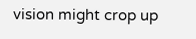vision might crop up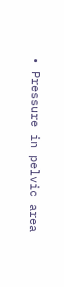• Pressure in pelvic area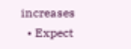increases
  • Expect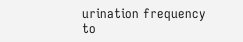urination frequency to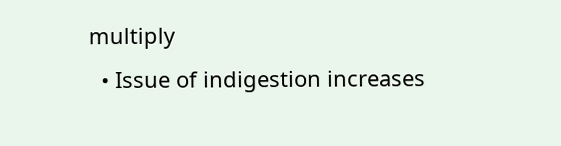multiply
  • Issue of indigestion increases